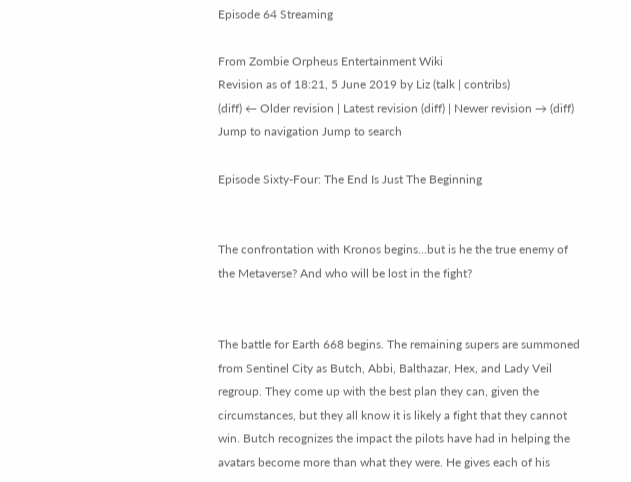Episode 64 Streaming

From Zombie Orpheus Entertainment Wiki
Revision as of 18:21, 5 June 2019 by Liz (talk | contribs)
(diff) ← Older revision | Latest revision (diff) | Newer revision → (diff)
Jump to navigation Jump to search

Episode Sixty-Four: The End Is Just The Beginning


The confrontation with Kronos begins...but is he the true enemy of the Metaverse? And who will be lost in the fight?


The battle for Earth 668 begins. The remaining supers are summoned from Sentinel City as Butch, Abbi, Balthazar, Hex, and Lady Veil regroup. They come up with the best plan they can, given the circumstances, but they all know it is likely a fight that they cannot win. Butch recognizes the impact the pilots have had in helping the avatars become more than what they were. He gives each of his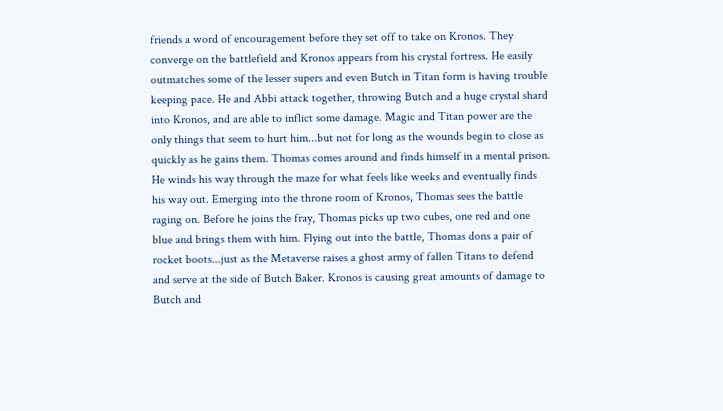friends a word of encouragement before they set off to take on Kronos. They converge on the battlefield and Kronos appears from his crystal fortress. He easily outmatches some of the lesser supers and even Butch in Titan form is having trouble keeping pace. He and Abbi attack together, throwing Butch and a huge crystal shard into Kronos, and are able to inflict some damage. Magic and Titan power are the only things that seem to hurt him...but not for long as the wounds begin to close as quickly as he gains them. Thomas comes around and finds himself in a mental prison. He winds his way through the maze for what feels like weeks and eventually finds his way out. Emerging into the throne room of Kronos, Thomas sees the battle raging on. Before he joins the fray, Thomas picks up two cubes, one red and one blue and brings them with him. Flying out into the battle, Thomas dons a pair of rocket boots...just as the Metaverse raises a ghost army of fallen Titans to defend and serve at the side of Butch Baker. Kronos is causing great amounts of damage to Butch and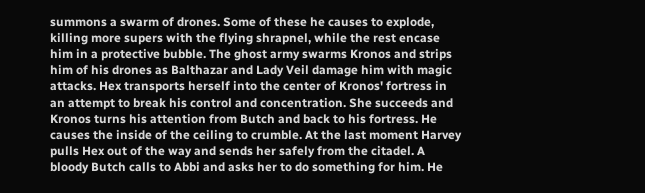summons a swarm of drones. Some of these he causes to explode, killing more supers with the flying shrapnel, while the rest encase him in a protective bubble. The ghost army swarms Kronos and strips him of his drones as Balthazar and Lady Veil damage him with magic attacks. Hex transports herself into the center of Kronos' fortress in an attempt to break his control and concentration. She succeeds and Kronos turns his attention from Butch and back to his fortress. He causes the inside of the ceiling to crumble. At the last moment Harvey pulls Hex out of the way and sends her safely from the citadel. A bloody Butch calls to Abbi and asks her to do something for him. He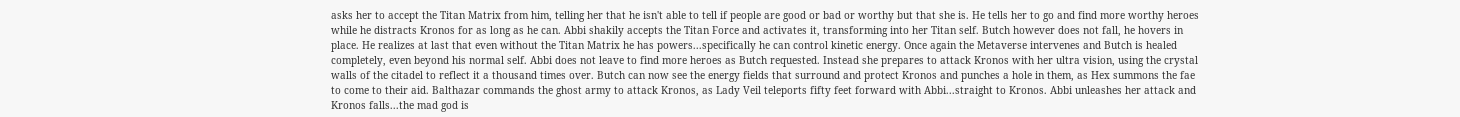asks her to accept the Titan Matrix from him, telling her that he isn't able to tell if people are good or bad or worthy but that she is. He tells her to go and find more worthy heroes while he distracts Kronos for as long as he can. Abbi shakily accepts the Titan Force and activates it, transforming into her Titan self. Butch however does not fall, he hovers in place. He realizes at last that even without the Titan Matrix he has powers...specifically he can control kinetic energy. Once again the Metaverse intervenes and Butch is healed completely, even beyond his normal self. Abbi does not leave to find more heroes as Butch requested. Instead she prepares to attack Kronos with her ultra vision, using the crystal walls of the citadel to reflect it a thousand times over. Butch can now see the energy fields that surround and protect Kronos and punches a hole in them, as Hex summons the fae to come to their aid. Balthazar commands the ghost army to attack Kronos, as Lady Veil teleports fifty feet forward with Abbi...straight to Kronos. Abbi unleashes her attack and Kronos falls...the mad god is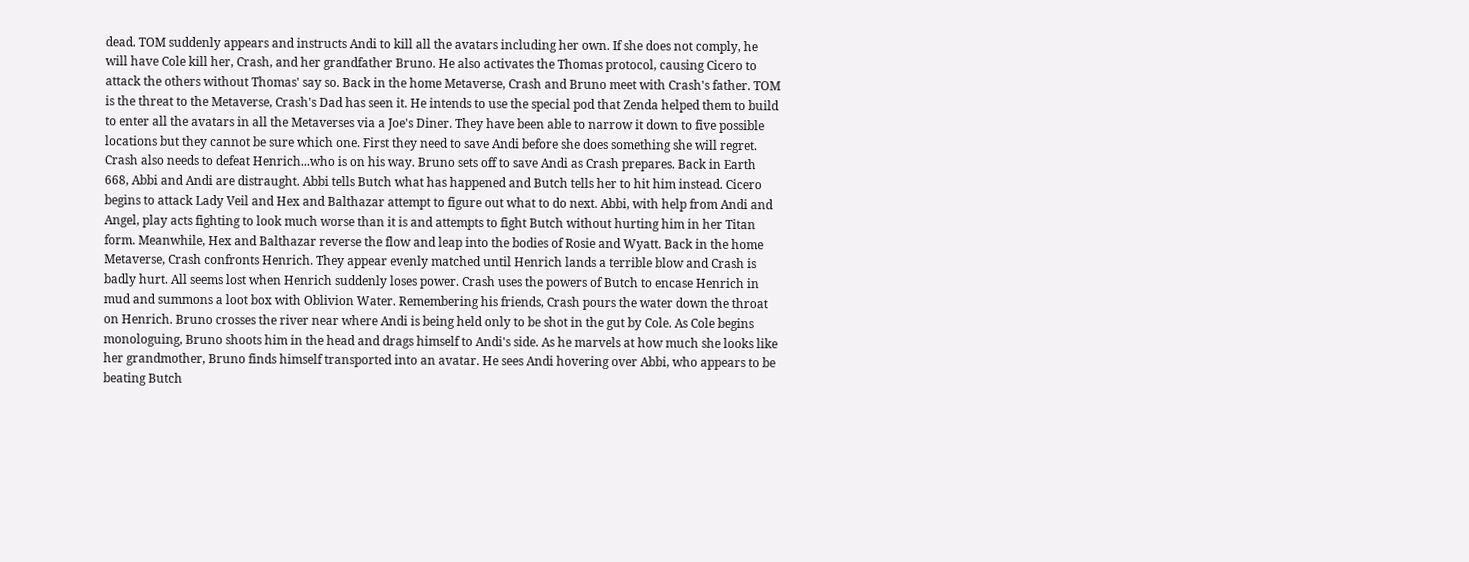dead. TOM suddenly appears and instructs Andi to kill all the avatars including her own. If she does not comply, he will have Cole kill her, Crash, and her grandfather Bruno. He also activates the Thomas protocol, causing Cicero to attack the others without Thomas' say so. Back in the home Metaverse, Crash and Bruno meet with Crash's father. TOM is the threat to the Metaverse, Crash's Dad has seen it. He intends to use the special pod that Zenda helped them to build to enter all the avatars in all the Metaverses via a Joe's Diner. They have been able to narrow it down to five possible locations but they cannot be sure which one. First they need to save Andi before she does something she will regret. Crash also needs to defeat Henrich...who is on his way. Bruno sets off to save Andi as Crash prepares. Back in Earth 668, Abbi and Andi are distraught. Abbi tells Butch what has happened and Butch tells her to hit him instead. Cicero begins to attack Lady Veil and Hex and Balthazar attempt to figure out what to do next. Abbi, with help from Andi and Angel, play acts fighting to look much worse than it is and attempts to fight Butch without hurting him in her Titan form. Meanwhile, Hex and Balthazar reverse the flow and leap into the bodies of Rosie and Wyatt. Back in the home Metaverse, Crash confronts Henrich. They appear evenly matched until Henrich lands a terrible blow and Crash is badly hurt. All seems lost when Henrich suddenly loses power. Crash uses the powers of Butch to encase Henrich in mud and summons a loot box with Oblivion Water. Remembering his friends, Crash pours the water down the throat on Henrich. Bruno crosses the river near where Andi is being held only to be shot in the gut by Cole. As Cole begins monologuing, Bruno shoots him in the head and drags himself to Andi's side. As he marvels at how much she looks like her grandmother, Bruno finds himself transported into an avatar. He sees Andi hovering over Abbi, who appears to be beating Butch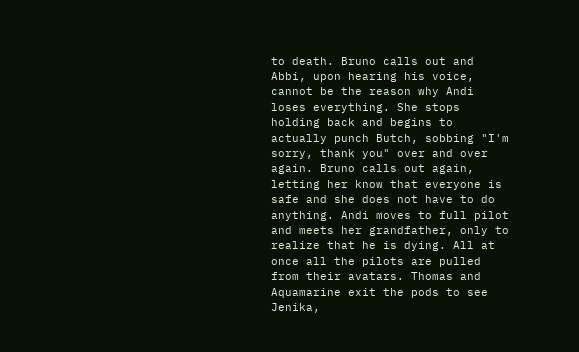to death. Bruno calls out and Abbi, upon hearing his voice, cannot be the reason why Andi loses everything. She stops holding back and begins to actually punch Butch, sobbing "I'm sorry, thank you" over and over again. Bruno calls out again, letting her know that everyone is safe and she does not have to do anything. Andi moves to full pilot and meets her grandfather, only to realize that he is dying. All at once all the pilots are pulled from their avatars. Thomas and Aquamarine exit the pods to see Jenika,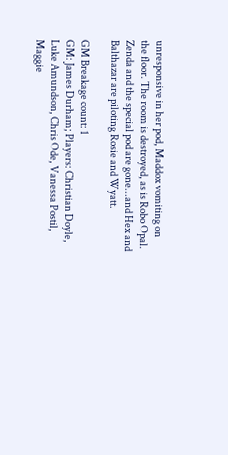unresponsive in her pod, Maddox vomiting on the floor. The room is destroyed, as is Robo Opal. Zenda and the special pod are gone...and Hex and Balthazar are piloting Rosie and Wyatt.

GM Breakage count: 1
GM: James Durham; Players: Christian Doyle, Luke Amundson, Chris Ode, Vanessa Postil, Maggie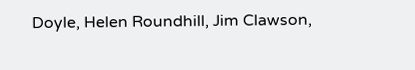Doyle, Helen Roundhill, Jim Clawson,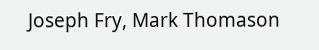Joseph Fry, Mark Thomason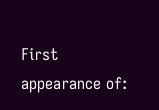First appearance of: